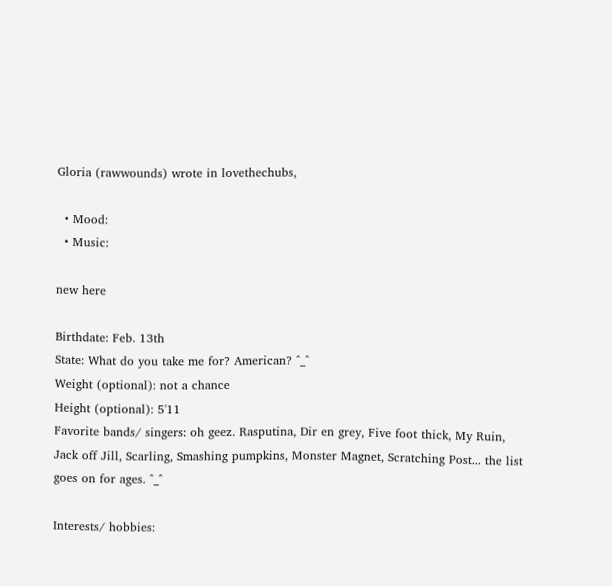Gloria (rawwounds) wrote in lovethechubs,

  • Mood:
  • Music:

new here

Birthdate: Feb. 13th
State: What do you take me for? American? ^_^
Weight (optional): not a chance
Height (optional): 5'11
Favorite bands/ singers: oh geez. Rasputina, Dir en grey, Five foot thick, My Ruin, Jack off Jill, Scarling, Smashing pumpkins, Monster Magnet, Scratching Post... the list goes on for ages. ^_^

Interests/ hobbies: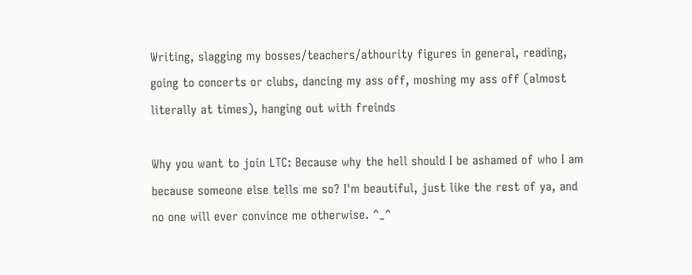Writing, slagging my bosses/teachers/athourity figures in general, reading, going to concerts or clubs, dancing my ass off, moshing my ass off (almost literally at times), hanging out with freinds

Why you want to join LTC: Because why the hell should I be ashamed of who I am because someone else tells me so? I'm beautiful, just like the rest of ya, and no one will ever convince me otherwise. ^_^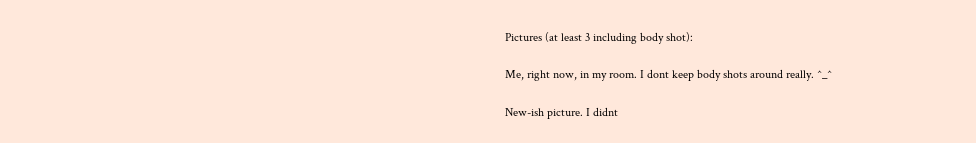Pictures (at least 3 including body shot):

Me, right now, in my room. I dont keep body shots around really. ^_^

New-ish picture. I didnt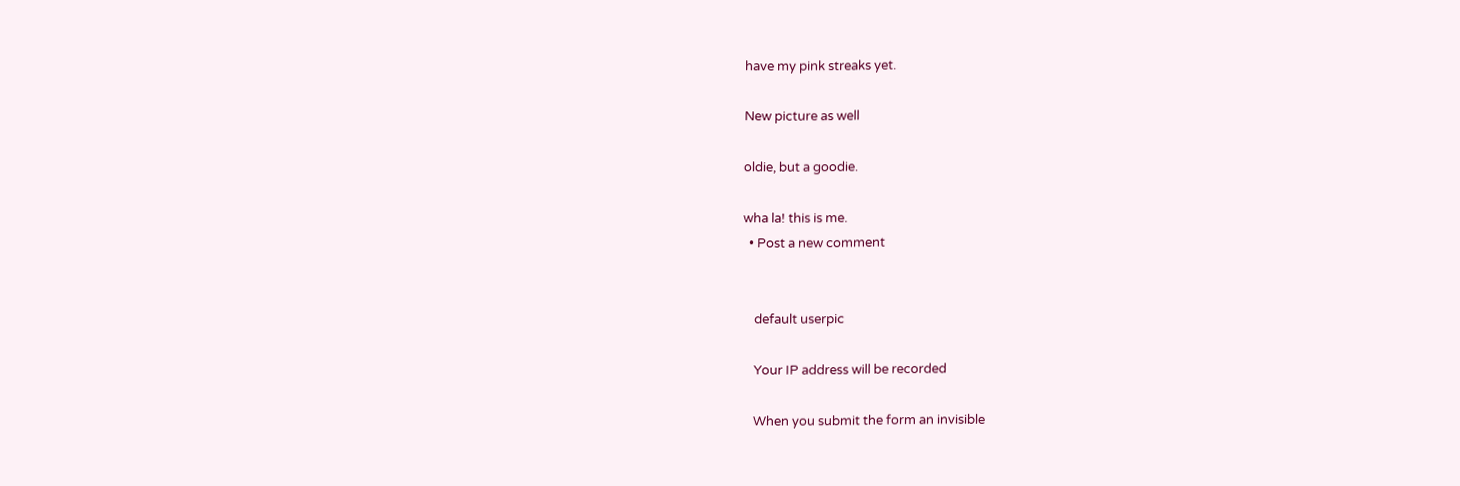have my pink streaks yet.

New picture as well

oldie, but a goodie.

wha la! this is me.
  • Post a new comment


    default userpic

    Your IP address will be recorded

    When you submit the form an invisible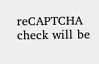reCAPTCHA check will be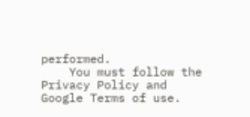performed.
    You must follow the Privacy Policy and Google Terms of use.